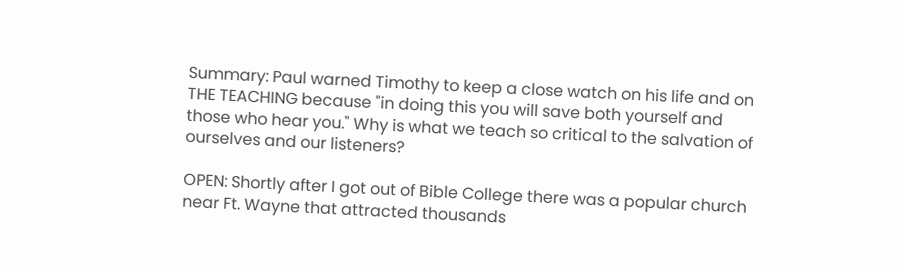Summary: Paul warned Timothy to keep a close watch on his life and on THE TEACHING because "in doing this you will save both yourself and those who hear you." Why is what we teach so critical to the salvation of ourselves and our listeners?

OPEN: Shortly after I got out of Bible College there was a popular church near Ft. Wayne that attracted thousands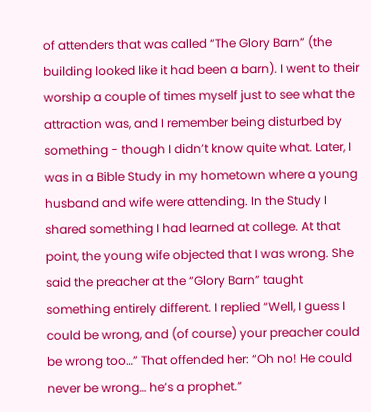of attenders that was called “The Glory Barn” (the building looked like it had been a barn). I went to their worship a couple of times myself just to see what the attraction was, and I remember being disturbed by something - though I didn’t know quite what. Later, I was in a Bible Study in my hometown where a young husband and wife were attending. In the Study I shared something I had learned at college. At that point, the young wife objected that I was wrong. She said the preacher at the “Glory Barn” taught something entirely different. I replied “Well, I guess I could be wrong, and (of course) your preacher could be wrong too…” That offended her: “Oh no! He could never be wrong… he’s a prophet.”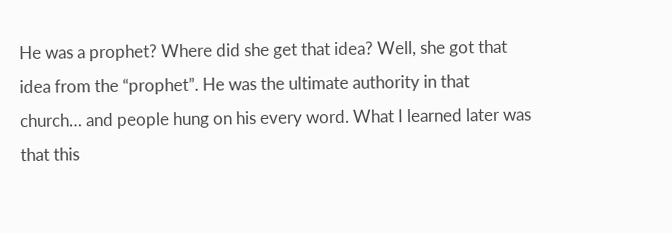He was a prophet? Where did she get that idea? Well, she got that idea from the “prophet”. He was the ultimate authority in that church… and people hung on his every word. What I learned later was that this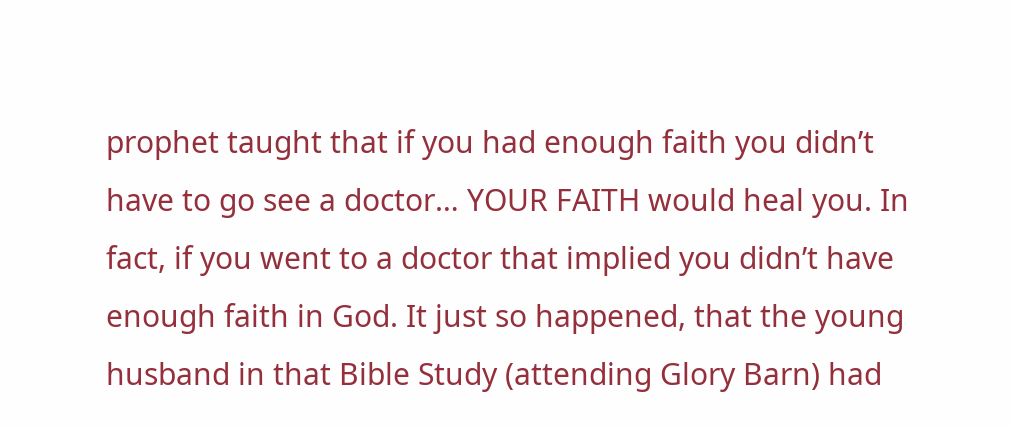prophet taught that if you had enough faith you didn’t have to go see a doctor… YOUR FAITH would heal you. In fact, if you went to a doctor that implied you didn’t have enough faith in God. It just so happened, that the young husband in that Bible Study (attending Glory Barn) had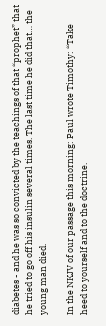diabetes - and he was so convicted by the teachings of that “prophet” that he tried to go off his insulin several times. The last time he did that… the young man died.

In the NKJV of our passage this morning: Paul wrote Timothy: “Take heed to yourself and to the doctrine.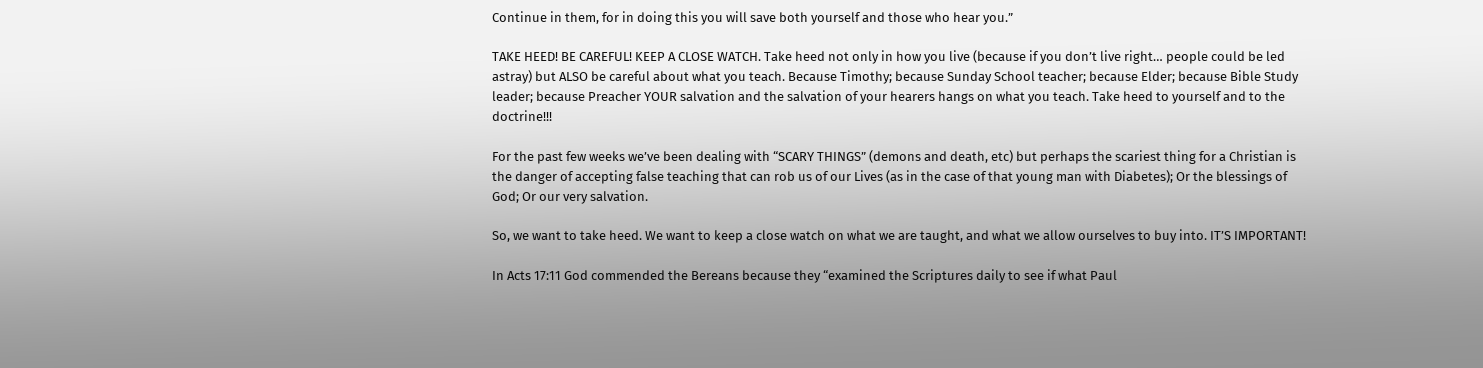Continue in them, for in doing this you will save both yourself and those who hear you.”

TAKE HEED! BE CAREFUL! KEEP A CLOSE WATCH. Take heed not only in how you live (because if you don’t live right… people could be led astray) but ALSO be careful about what you teach. Because Timothy; because Sunday School teacher; because Elder; because Bible Study leader; because Preacher YOUR salvation and the salvation of your hearers hangs on what you teach. Take heed to yourself and to the doctrine!!!

For the past few weeks we’ve been dealing with “SCARY THINGS” (demons and death, etc) but perhaps the scariest thing for a Christian is the danger of accepting false teaching that can rob us of our Lives (as in the case of that young man with Diabetes); Or the blessings of God; Or our very salvation.

So, we want to take heed. We want to keep a close watch on what we are taught, and what we allow ourselves to buy into. IT’S IMPORTANT!

In Acts 17:11 God commended the Bereans because they “examined the Scriptures daily to see if what Paul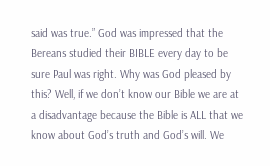said was true.” God was impressed that the Bereans studied their BIBLE every day to be sure Paul was right. Why was God pleased by this? Well, if we don’t know our Bible we are at a disadvantage because the Bible is ALL that we know about God’s truth and God’s will. We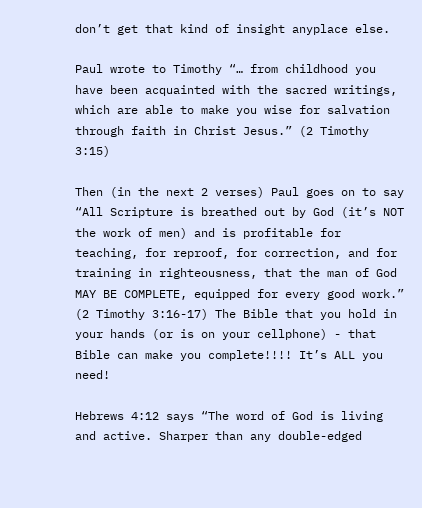don’t get that kind of insight anyplace else.

Paul wrote to Timothy “… from childhood you have been acquainted with the sacred writings, which are able to make you wise for salvation through faith in Christ Jesus.” (2 Timothy 3:15)

Then (in the next 2 verses) Paul goes on to say “All Scripture is breathed out by God (it’s NOT the work of men) and is profitable for teaching, for reproof, for correction, and for training in righteousness, that the man of God MAY BE COMPLETE, equipped for every good work.” (2 Timothy 3:16-17) The Bible that you hold in your hands (or is on your cellphone) - that Bible can make you complete!!!! It’s ALL you need!

Hebrews 4:12 says “The word of God is living and active. Sharper than any double-edged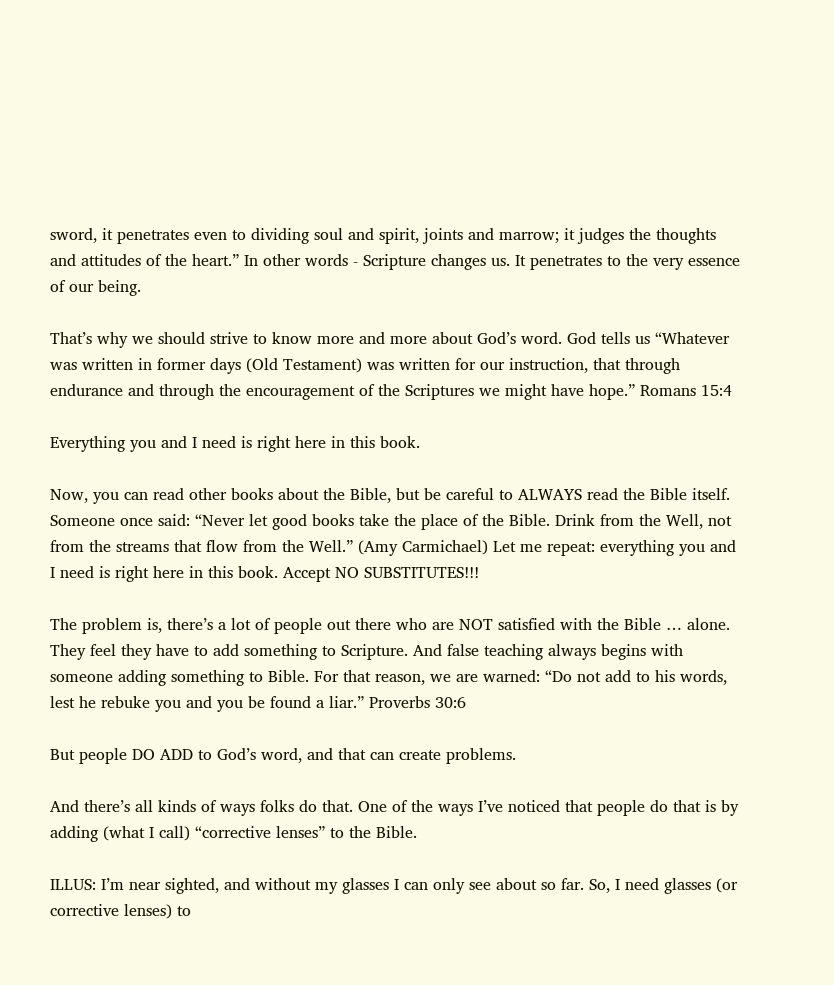sword, it penetrates even to dividing soul and spirit, joints and marrow; it judges the thoughts and attitudes of the heart.” In other words - Scripture changes us. It penetrates to the very essence of our being.

That’s why we should strive to know more and more about God’s word. God tells us “Whatever was written in former days (Old Testament) was written for our instruction, that through endurance and through the encouragement of the Scriptures we might have hope.” Romans 15:4

Everything you and I need is right here in this book.

Now, you can read other books about the Bible, but be careful to ALWAYS read the Bible itself. Someone once said: “Never let good books take the place of the Bible. Drink from the Well, not from the streams that flow from the Well.” (Amy Carmichael) Let me repeat: everything you and I need is right here in this book. Accept NO SUBSTITUTES!!!

The problem is, there’s a lot of people out there who are NOT satisfied with the Bible … alone. They feel they have to add something to Scripture. And false teaching always begins with someone adding something to Bible. For that reason, we are warned: “Do not add to his words, lest he rebuke you and you be found a liar.” Proverbs 30:6

But people DO ADD to God’s word, and that can create problems.

And there’s all kinds of ways folks do that. One of the ways I’ve noticed that people do that is by adding (what I call) “corrective lenses” to the Bible.

ILLUS: I’m near sighted, and without my glasses I can only see about so far. So, I need glasses (or corrective lenses) to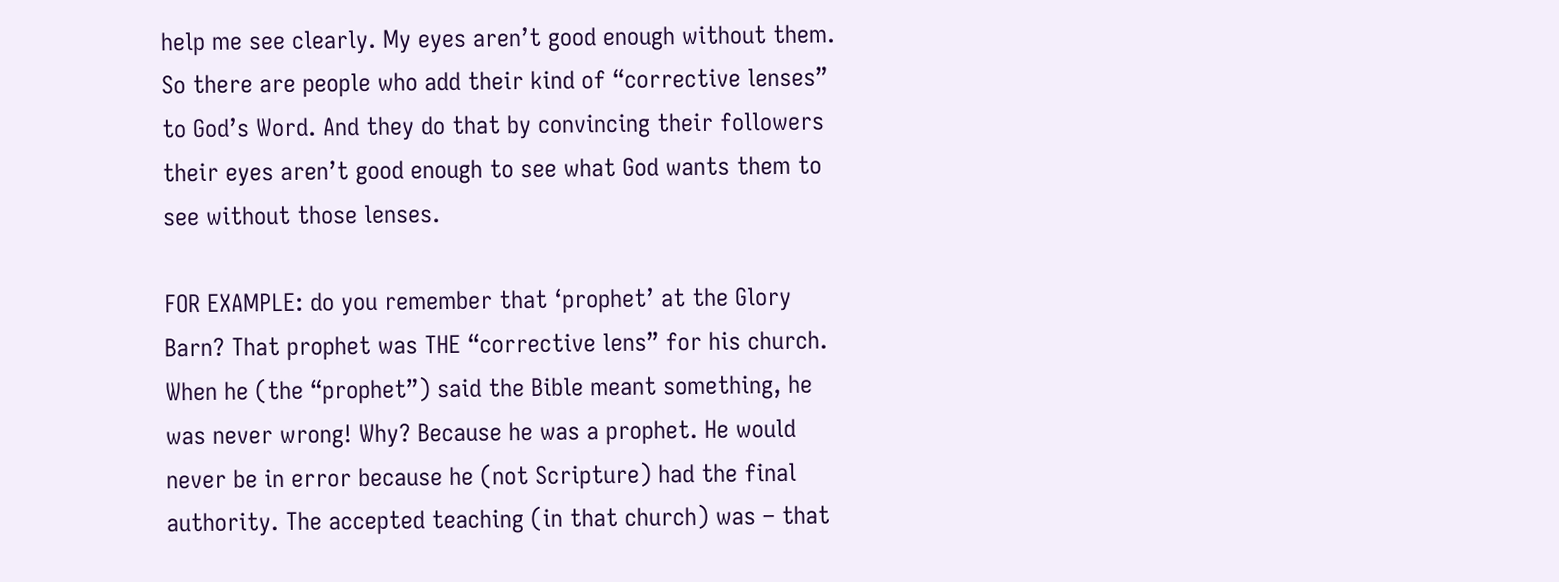help me see clearly. My eyes aren’t good enough without them. So there are people who add their kind of “corrective lenses” to God’s Word. And they do that by convincing their followers their eyes aren’t good enough to see what God wants them to see without those lenses.

FOR EXAMPLE: do you remember that ‘prophet’ at the Glory Barn? That prophet was THE “corrective lens” for his church. When he (the “prophet”) said the Bible meant something, he was never wrong! Why? Because he was a prophet. He would never be in error because he (not Scripture) had the final authority. The accepted teaching (in that church) was – that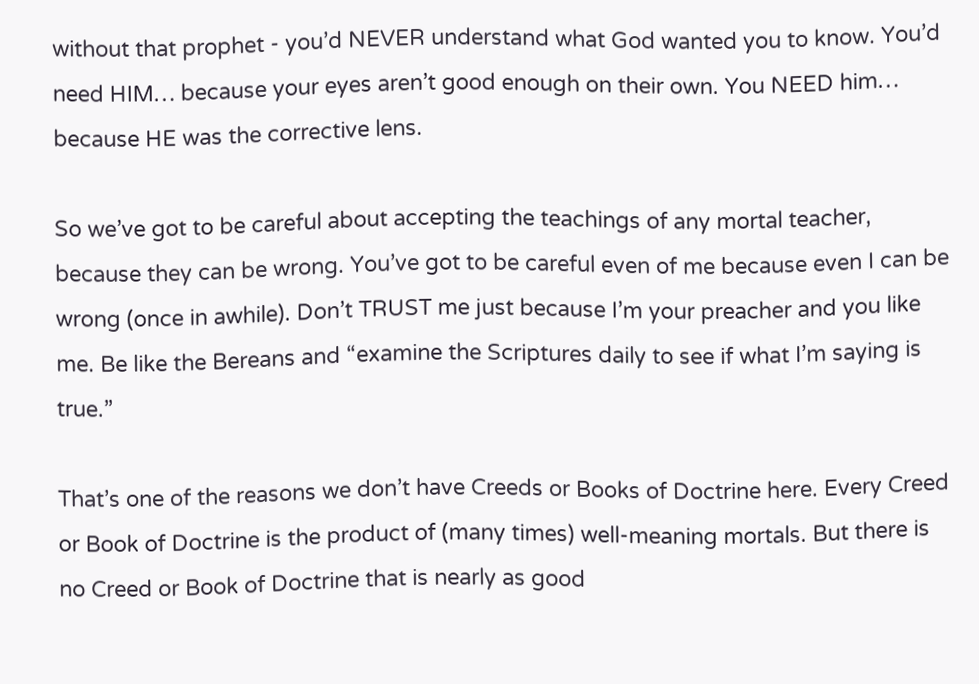without that prophet - you’d NEVER understand what God wanted you to know. You’d need HIM… because your eyes aren’t good enough on their own. You NEED him… because HE was the corrective lens.

So we’ve got to be careful about accepting the teachings of any mortal teacher, because they can be wrong. You’ve got to be careful even of me because even I can be wrong (once in awhile). Don’t TRUST me just because I’m your preacher and you like me. Be like the Bereans and “examine the Scriptures daily to see if what I’m saying is true.”

That’s one of the reasons we don’t have Creeds or Books of Doctrine here. Every Creed or Book of Doctrine is the product of (many times) well-meaning mortals. But there is no Creed or Book of Doctrine that is nearly as good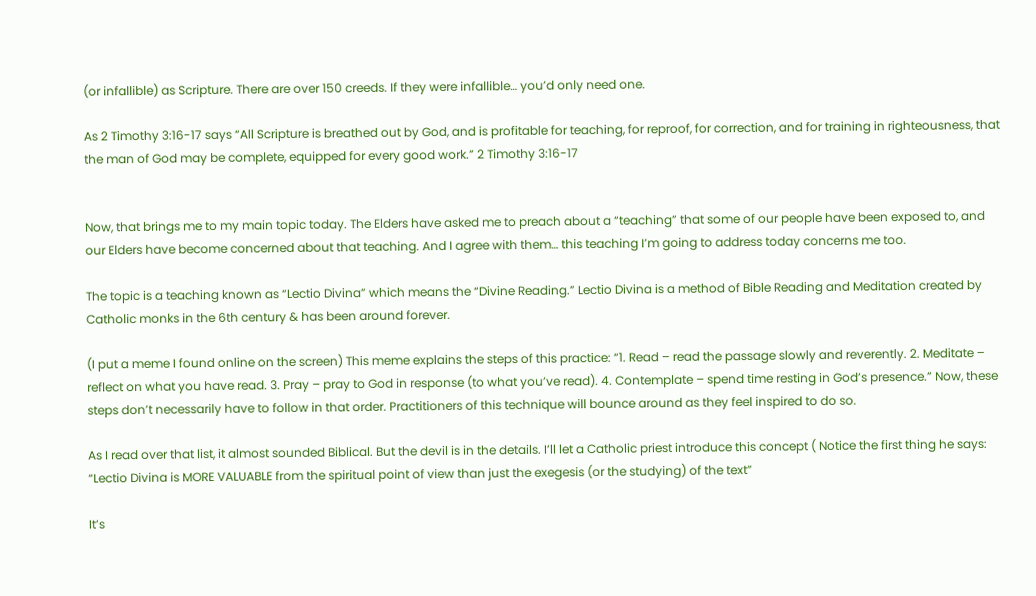(or infallible) as Scripture. There are over 150 creeds. If they were infallible… you’d only need one.

As 2 Timothy 3:16-17 says “All Scripture is breathed out by God, and is profitable for teaching, for reproof, for correction, and for training in righteousness, that the man of God may be complete, equipped for every good work.” 2 Timothy 3:16-17


Now, that brings me to my main topic today. The Elders have asked me to preach about a “teaching” that some of our people have been exposed to, and our Elders have become concerned about that teaching. And I agree with them… this teaching I’m going to address today concerns me too.

The topic is a teaching known as “Lectio Divina” which means the “Divine Reading.” Lectio Divina is a method of Bible Reading and Meditation created by Catholic monks in the 6th century & has been around forever.

(I put a meme I found online on the screen) This meme explains the steps of this practice: “1. Read – read the passage slowly and reverently. 2. Meditate – reflect on what you have read. 3. Pray – pray to God in response (to what you’ve read). 4. Contemplate – spend time resting in God’s presence.” Now, these steps don’t necessarily have to follow in that order. Practitioners of this technique will bounce around as they feel inspired to do so.

As I read over that list, it almost sounded Biblical. But the devil is in the details. I’ll let a Catholic priest introduce this concept ( Notice the first thing he says: “Lectio Divina is MORE VALUABLE from the spiritual point of view than just the exegesis (or the studying) of the text”

It’s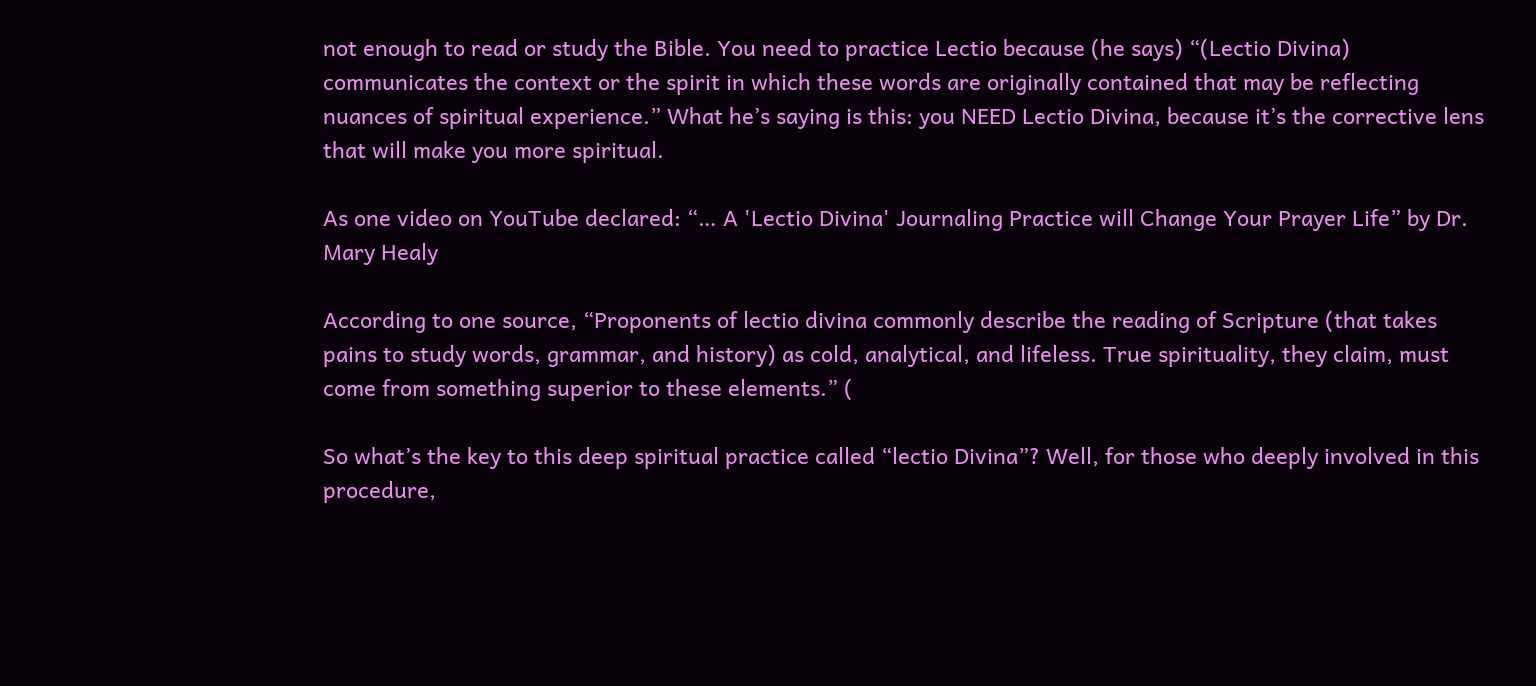not enough to read or study the Bible. You need to practice Lectio because (he says) “(Lectio Divina) communicates the context or the spirit in which these words are originally contained that may be reflecting nuances of spiritual experience.” What he’s saying is this: you NEED Lectio Divina, because it’s the corrective lens that will make you more spiritual.

As one video on YouTube declared: “… A 'Lectio Divina' Journaling Practice will Change Your Prayer Life” by Dr. Mary Healy

According to one source, “Proponents of lectio divina commonly describe the reading of Scripture (that takes pains to study words, grammar, and history) as cold, analytical, and lifeless. True spirituality, they claim, must come from something superior to these elements.” (

So what’s the key to this deep spiritual practice called “lectio Divina”? Well, for those who deeply involved in this procedure,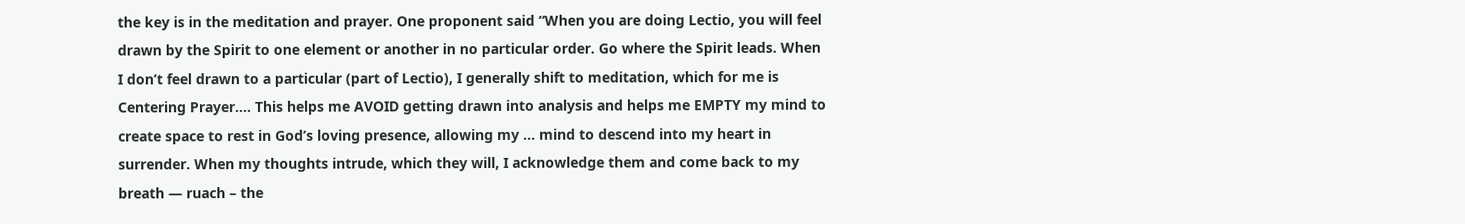the key is in the meditation and prayer. One proponent said “When you are doing Lectio, you will feel drawn by the Spirit to one element or another in no particular order. Go where the Spirit leads. When I don’t feel drawn to a particular (part of Lectio), I generally shift to meditation, which for me is Centering Prayer.… This helps me AVOID getting drawn into analysis and helps me EMPTY my mind to create space to rest in God’s loving presence, allowing my … mind to descend into my heart in surrender. When my thoughts intrude, which they will, I acknowledge them and come back to my breath — ruach – the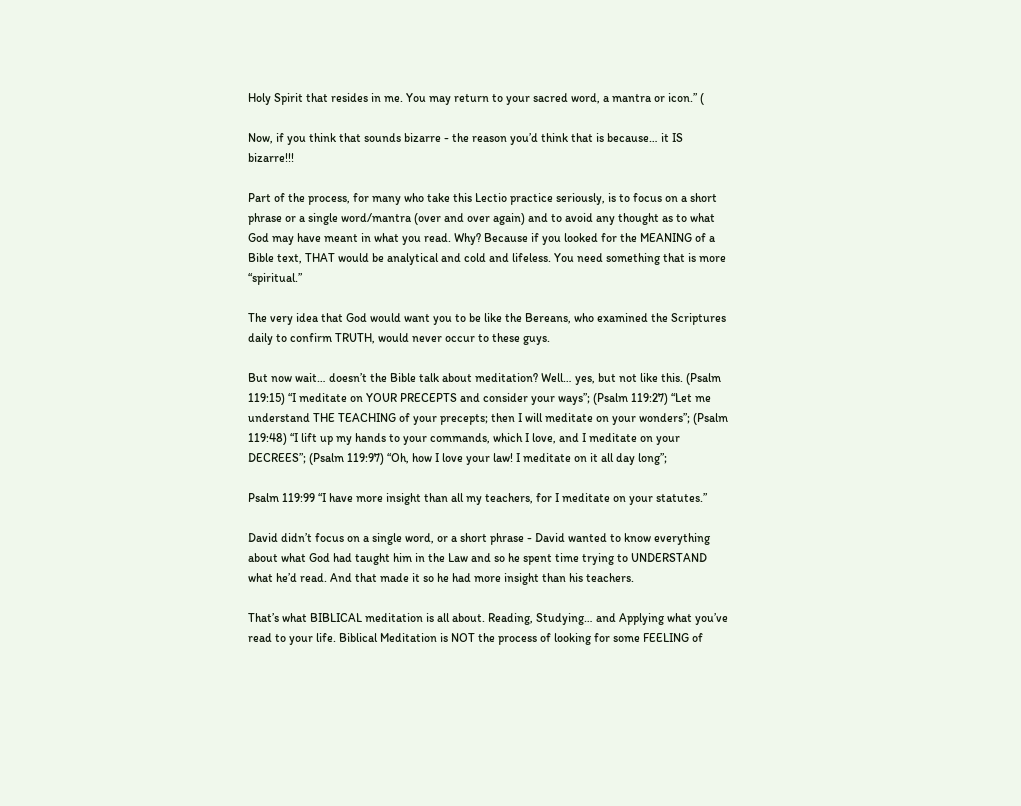Holy Spirit that resides in me. You may return to your sacred word, a mantra or icon.” (

Now, if you think that sounds bizarre - the reason you’d think that is because… it IS bizarre!!!

Part of the process, for many who take this Lectio practice seriously, is to focus on a short phrase or a single word/mantra (over and over again) and to avoid any thought as to what God may have meant in what you read. Why? Because if you looked for the MEANING of a Bible text, THAT would be analytical and cold and lifeless. You need something that is more “spiritual.”

The very idea that God would want you to be like the Bereans, who examined the Scriptures daily to confirm TRUTH, would never occur to these guys.

But now wait… doesn’t the Bible talk about meditation? Well… yes, but not like this. (Psalm 119:15) “I meditate on YOUR PRECEPTS and consider your ways”; (Psalm 119:27) “Let me understand THE TEACHING of your precepts; then I will meditate on your wonders”; (Psalm 119:48) “I lift up my hands to your commands, which I love, and I meditate on your DECREES”; (Psalm 119:97) “Oh, how I love your law! I meditate on it all day long”;

Psalm 119:99 “I have more insight than all my teachers, for I meditate on your statutes.”

David didn’t focus on a single word, or a short phrase - David wanted to know everything about what God had taught him in the Law and so he spent time trying to UNDERSTAND what he’d read. And that made it so he had more insight than his teachers.

That’s what BIBLICAL meditation is all about. Reading, Studying… and Applying what you’ve read to your life. Biblical Meditation is NOT the process of looking for some FEELING of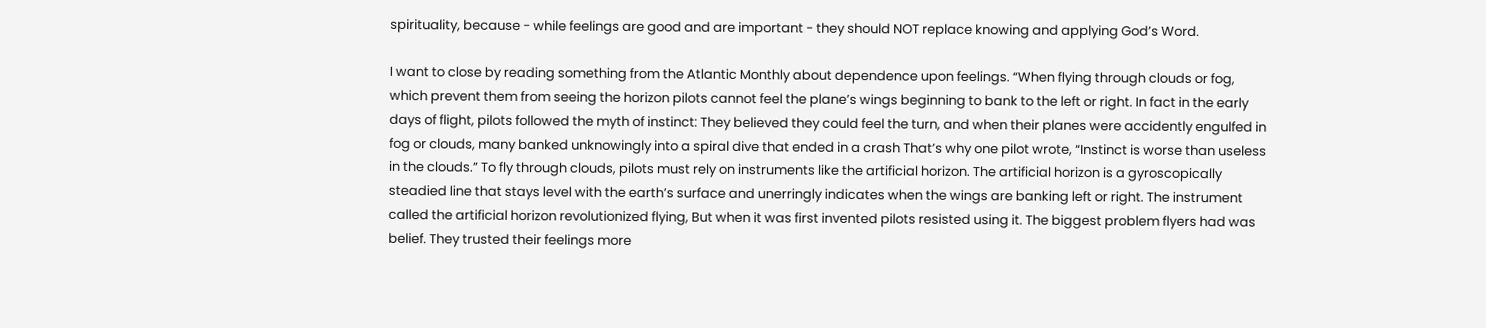spirituality, because - while feelings are good and are important - they should NOT replace knowing and applying God’s Word.

I want to close by reading something from the Atlantic Monthly about dependence upon feelings. “When flying through clouds or fog, which prevent them from seeing the horizon pilots cannot feel the plane’s wings beginning to bank to the left or right. In fact in the early days of flight, pilots followed the myth of instinct: They believed they could feel the turn, and when their planes were accidently engulfed in fog or clouds, many banked unknowingly into a spiral dive that ended in a crash That’s why one pilot wrote, “Instinct is worse than useless in the clouds.” To fly through clouds, pilots must rely on instruments like the artificial horizon. The artificial horizon is a gyroscopically steadied line that stays level with the earth’s surface and unerringly indicates when the wings are banking left or right. The instrument called the artificial horizon revolutionized flying, But when it was first invented pilots resisted using it. The biggest problem flyers had was belief. They trusted their feelings more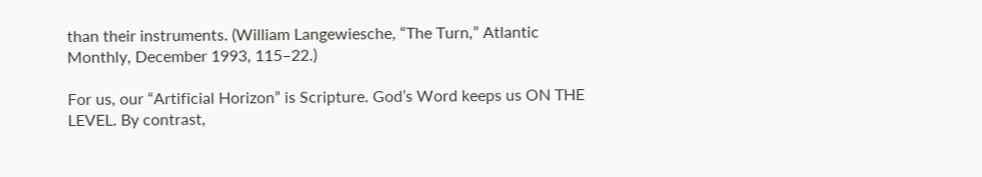than their instruments. (William Langewiesche, “The Turn,” Atlantic Monthly, December 1993, 115–22.)

For us, our “Artificial Horizon” is Scripture. God’s Word keeps us ON THE LEVEL. By contrast,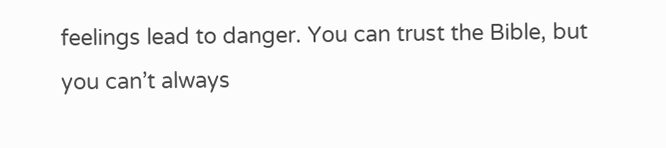feelings lead to danger. You can trust the Bible, but you can’t always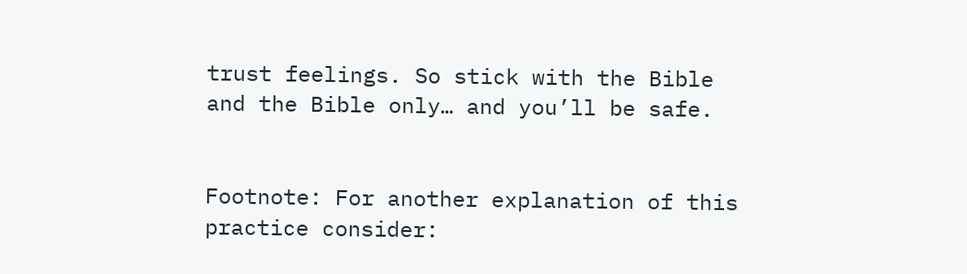trust feelings. So stick with the Bible and the Bible only… and you’ll be safe.


Footnote: For another explanation of this practice consider: